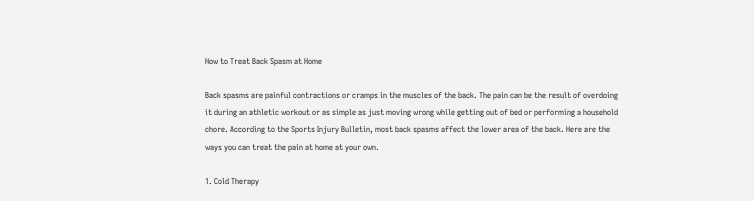How to Treat Back Spasm at Home

Back spasms are painful contractions or cramps in the muscles of the back. The pain can be the result of overdoing it during an athletic workout or as simple as just moving wrong while getting out of bed or performing a household chore. According to the Sports Injury Bulletin, most back spasms affect the lower area of the back. Here are the ways you can treat the pain at home at your own.

1. Cold Therapy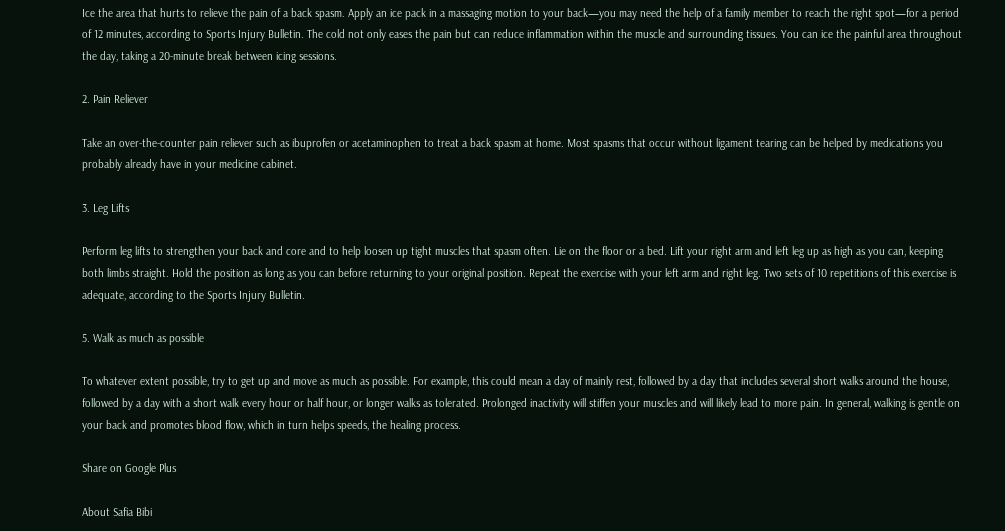Ice the area that hurts to relieve the pain of a back spasm. Apply an ice pack in a massaging motion to your back—you may need the help of a family member to reach the right spot—for a period of 12 minutes, according to Sports Injury Bulletin. The cold not only eases the pain but can reduce inflammation within the muscle and surrounding tissues. You can ice the painful area throughout the day, taking a 20-minute break between icing sessions.

2. Pain Reliever

Take an over-the-counter pain reliever such as ibuprofen or acetaminophen to treat a back spasm at home. Most spasms that occur without ligament tearing can be helped by medications you probably already have in your medicine cabinet.

3. Leg Lifts

Perform leg lifts to strengthen your back and core and to help loosen up tight muscles that spasm often. Lie on the floor or a bed. Lift your right arm and left leg up as high as you can, keeping both limbs straight. Hold the position as long as you can before returning to your original position. Repeat the exercise with your left arm and right leg. Two sets of 10 repetitions of this exercise is adequate, according to the Sports Injury Bulletin.

5. Walk as much as possible

To whatever extent possible, try to get up and move as much as possible. For example, this could mean a day of mainly rest, followed by a day that includes several short walks around the house, followed by a day with a short walk every hour or half hour, or longer walks as tolerated. Prolonged inactivity will stiffen your muscles and will likely lead to more pain. In general, walking is gentle on your back and promotes blood flow, which in turn helps speeds, the healing process.

Share on Google Plus

About Safia Bibi